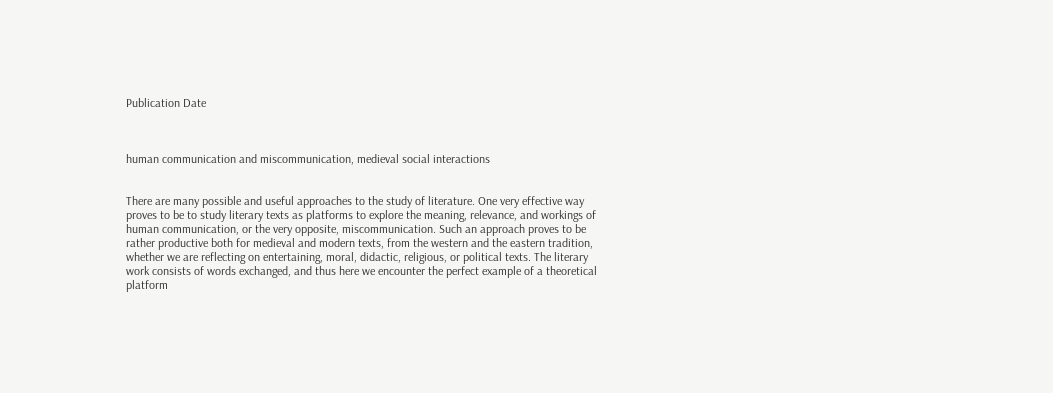Publication Date



human communication and miscommunication, medieval social interactions


There are many possible and useful approaches to the study of literature. One very effective way proves to be to study literary texts as platforms to explore the meaning, relevance, and workings of human communication, or the very opposite, miscommunication. Such an approach proves to be rather productive both for medieval and modern texts, from the western and the eastern tradition, whether we are reflecting on entertaining, moral, didactic, religious, or political texts. The literary work consists of words exchanged, and thus here we encounter the perfect example of a theoretical platform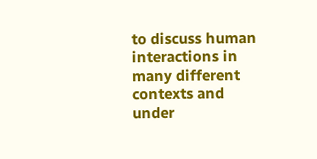to discuss human interactions in many different contexts and under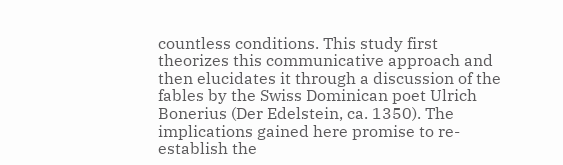countless conditions. This study first theorizes this communicative approach and then elucidates it through a discussion of the fables by the Swiss Dominican poet Ulrich Bonerius (Der Edelstein, ca. 1350). The implications gained here promise to re-establish the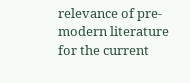relevance of pre-modern literature for the current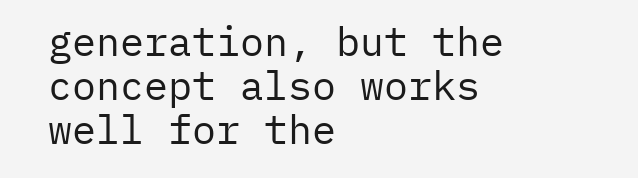generation, but the concept also works well for the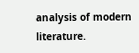analysis of modern literature.